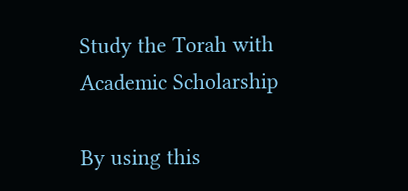Study the Torah with Academic Scholarship

By using this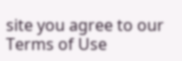site you agree to our Terms of Use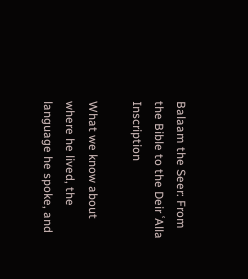Balaam the Seer: From the Bible to the Deir ʿAlla Inscription

What we know about where he lived, the language he spoke, and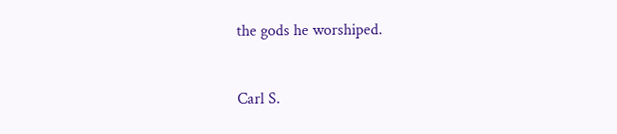the gods he worshiped.


Carl S.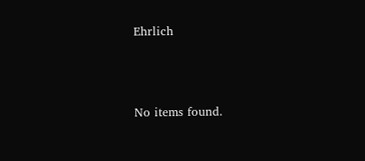Ehrlich



No items found.